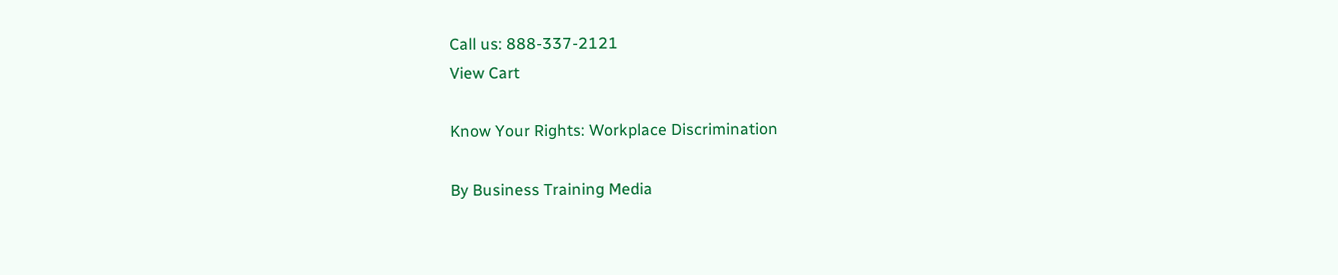Call us: 888-337-2121
View Cart

Know Your Rights: Workplace Discrimination

By Business Training Media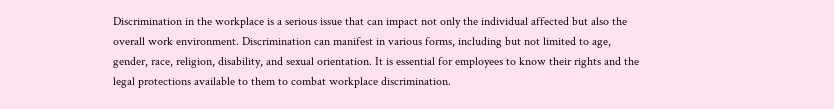Discrimination in the workplace is a serious issue that can impact not only the individual affected but also the overall work environment. Discrimination can manifest in various forms, including but not limited to age, gender, race, religion, disability, and sexual orientation. It is essential for employees to know their rights and the legal protections available to them to combat workplace discrimination.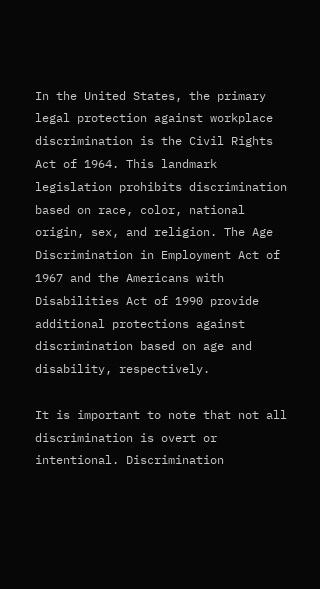In the United States, the primary legal protection against workplace discrimination is the Civil Rights Act of 1964. This landmark legislation prohibits discrimination based on race, color, national origin, sex, and religion. The Age Discrimination in Employment Act of 1967 and the Americans with Disabilities Act of 1990 provide additional protections against discrimination based on age and disability, respectively.

It is important to note that not all discrimination is overt or intentional. Discrimination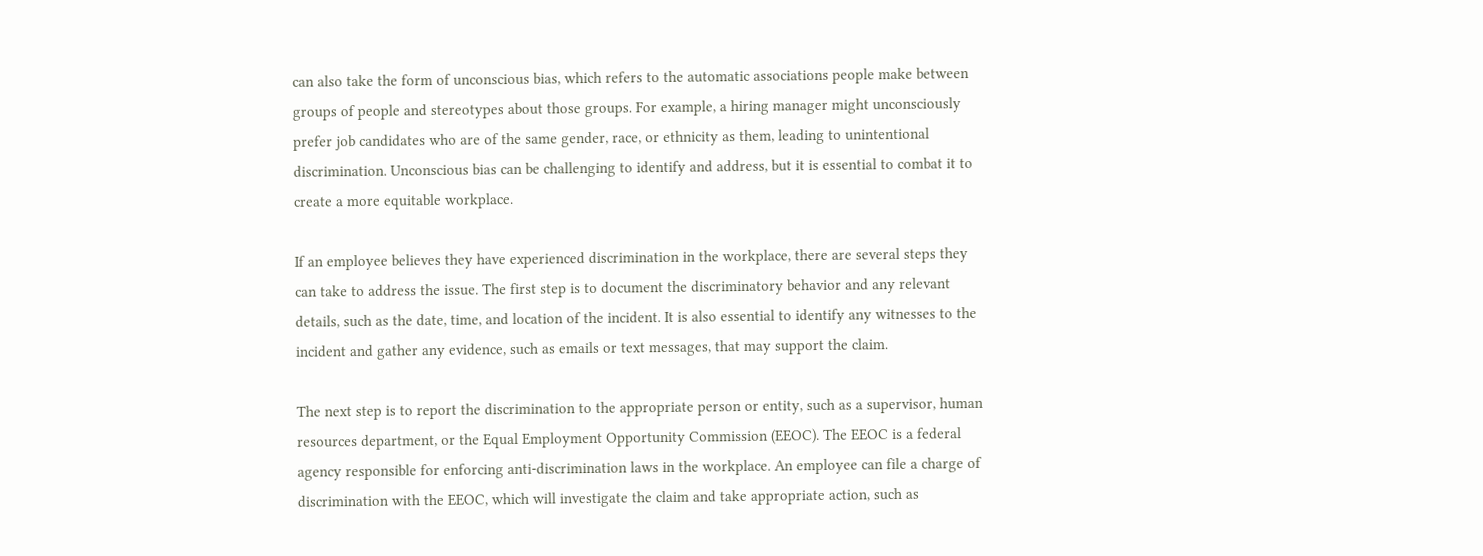can also take the form of unconscious bias, which refers to the automatic associations people make between groups of people and stereotypes about those groups. For example, a hiring manager might unconsciously prefer job candidates who are of the same gender, race, or ethnicity as them, leading to unintentional discrimination. Unconscious bias can be challenging to identify and address, but it is essential to combat it to create a more equitable workplace.

If an employee believes they have experienced discrimination in the workplace, there are several steps they can take to address the issue. The first step is to document the discriminatory behavior and any relevant details, such as the date, time, and location of the incident. It is also essential to identify any witnesses to the incident and gather any evidence, such as emails or text messages, that may support the claim.

The next step is to report the discrimination to the appropriate person or entity, such as a supervisor, human resources department, or the Equal Employment Opportunity Commission (EEOC). The EEOC is a federal agency responsible for enforcing anti-discrimination laws in the workplace. An employee can file a charge of discrimination with the EEOC, which will investigate the claim and take appropriate action, such as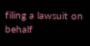filing a lawsuit on behalf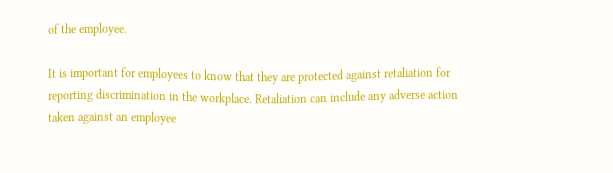of the employee.

It is important for employees to know that they are protected against retaliation for reporting discrimination in the workplace. Retaliation can include any adverse action taken against an employee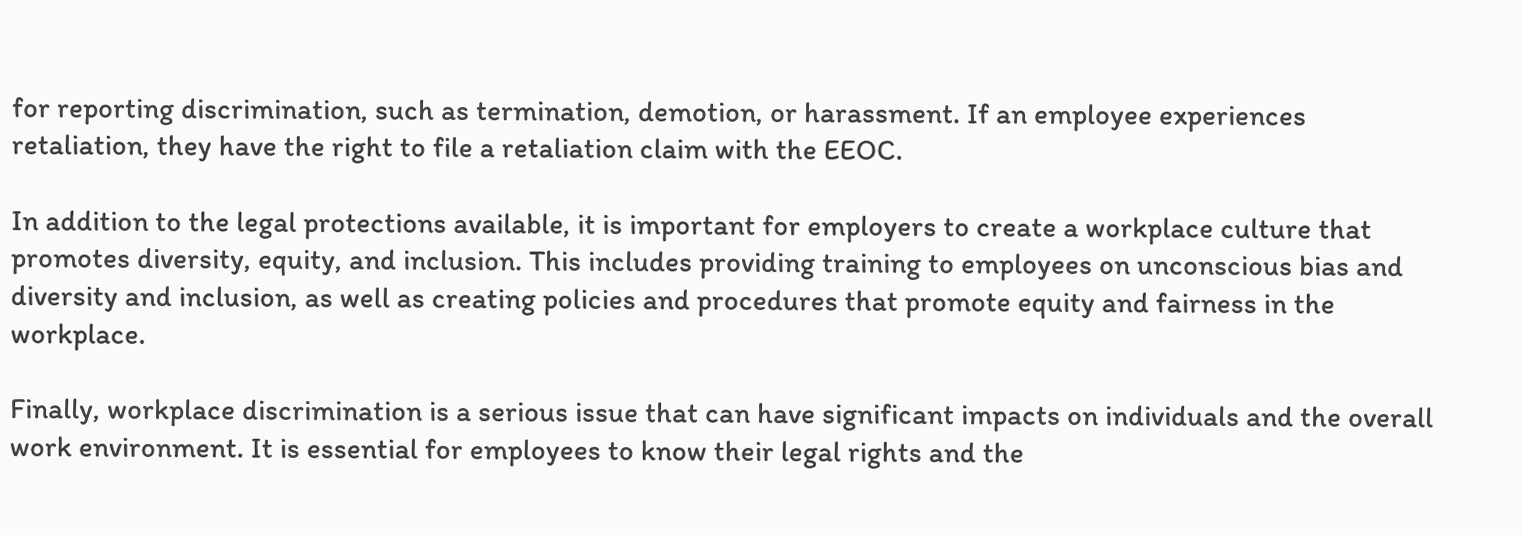for reporting discrimination, such as termination, demotion, or harassment. If an employee experiences retaliation, they have the right to file a retaliation claim with the EEOC.

In addition to the legal protections available, it is important for employers to create a workplace culture that promotes diversity, equity, and inclusion. This includes providing training to employees on unconscious bias and diversity and inclusion, as well as creating policies and procedures that promote equity and fairness in the workplace.

Finally, workplace discrimination is a serious issue that can have significant impacts on individuals and the overall work environment. It is essential for employees to know their legal rights and the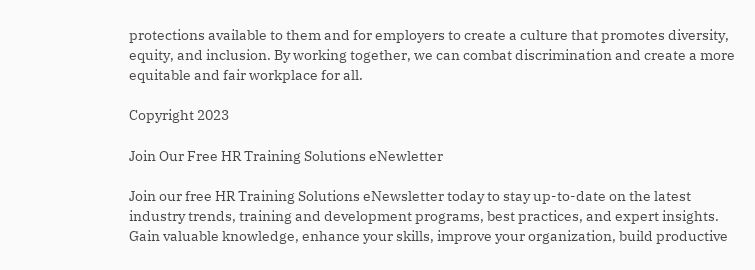protections available to them and for employers to create a culture that promotes diversity, equity, and inclusion. By working together, we can combat discrimination and create a more equitable and fair workplace for all.

Copyright 2023

Join Our Free HR Training Solutions eNewletter

Join our free HR Training Solutions eNewsletter today to stay up-to-date on the latest industry trends, training and development programs, best practices, and expert insights. Gain valuable knowledge, enhance your skills, improve your organization, build productive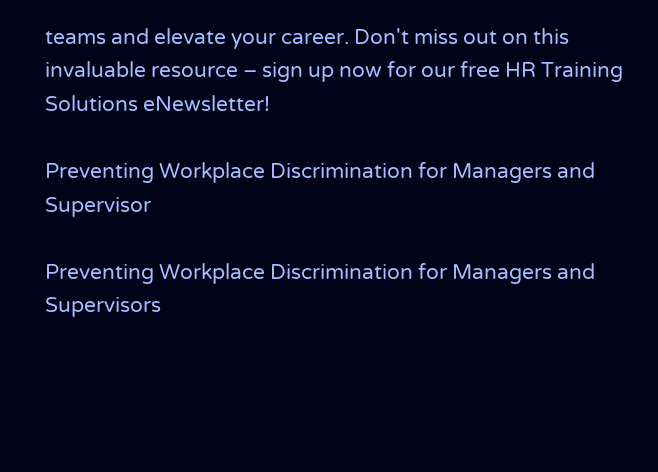teams and elevate your career. Don't miss out on this invaluable resource – sign up now for our free HR Training Solutions eNewsletter!

Preventing Workplace Discrimination for Managers and Supervisor

Preventing Workplace Discrimination for Managers and Supervisors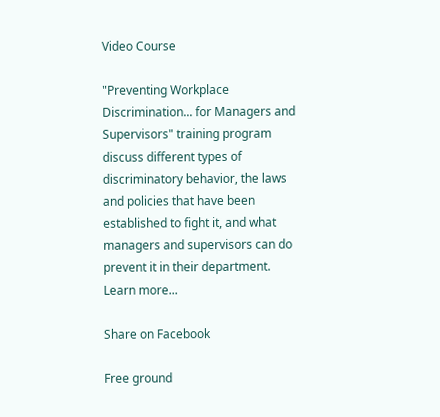Video Course

"Preventing Workplace Discrimination... for Managers and Supervisors" training program discuss different types of discriminatory behavior, the laws and policies that have been established to fight it, and what managers and supervisors can do prevent it in their department.
Learn more...

Share on Facebook

Free ground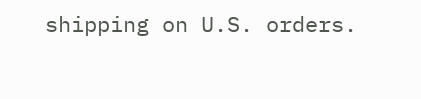shipping on U.S. orders.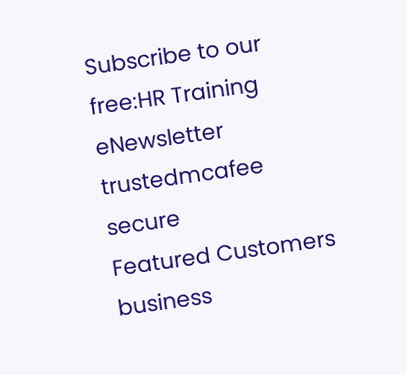Subscribe to our free:HR Training eNewsletter trustedmcafee secure
Featured Customers
business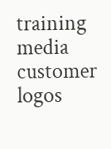training media customer logos